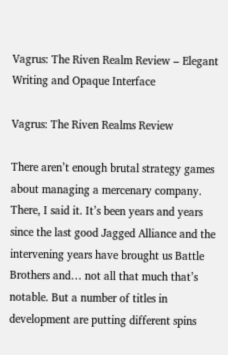Vagrus: The Riven Realm Review – Elegant Writing and Opaque Interface

Vagrus: The Riven Realms Review

There aren’t enough brutal strategy games about managing a mercenary company. There, I said it. It’s been years and years since the last good Jagged Alliance and the intervening years have brought us Battle Brothers and… not all that much that’s notable. But a number of titles in development are putting different spins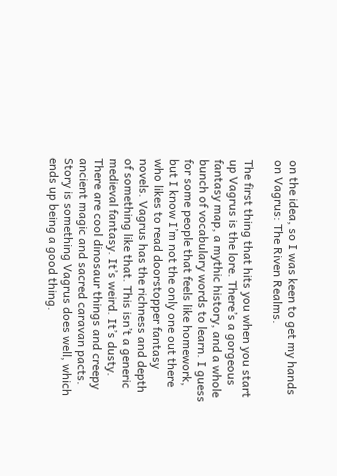on the idea, so I was keen to get my hands on Vagrus: The Riven Realms.

The first thing that hits you when you start up Vagrus is the lore. There’s a gorgeous fantasy map, a mythic history, and a whole bunch of vocabulary words to learn. I guess for some people that feels like homework, but I know I’m not the only one out there who likes to read doorstopper fantasy novels. Vagrus has the richness and depth of something like that. This isn’t a generic medieval fantasy. It’s weird. It’s dusty. There are cool dinosaur things and creepy ancient magic and sacred caravan pacts. Story is something Vagrus does well, which ends up being a good thing.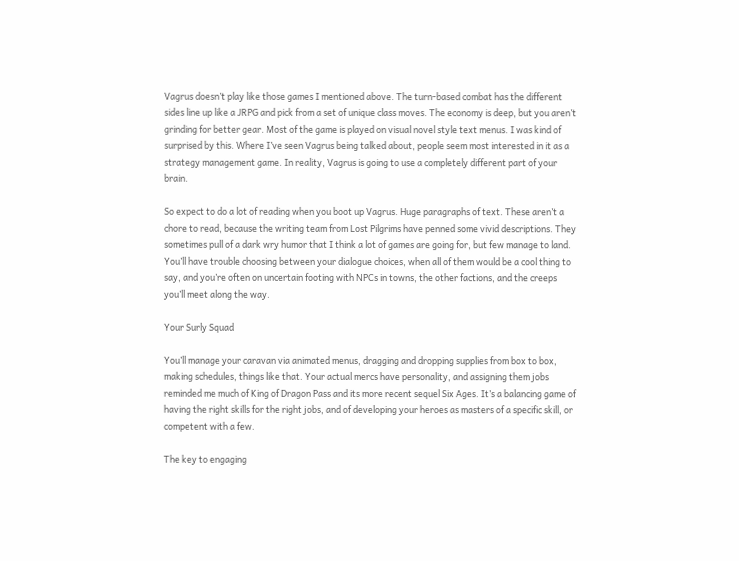Vagrus doesn’t play like those games I mentioned above. The turn-based combat has the different sides line up like a JRPG and pick from a set of unique class moves. The economy is deep, but you aren’t grinding for better gear. Most of the game is played on visual novel style text menus. I was kind of surprised by this. Where I’ve seen Vagrus being talked about, people seem most interested in it as a strategy management game. In reality, Vagrus is going to use a completely different part of your brain.

So expect to do a lot of reading when you boot up Vagrus. Huge paragraphs of text. These aren’t a chore to read, because the writing team from Lost Pilgrims have penned some vivid descriptions. They sometimes pull of a dark wry humor that I think a lot of games are going for, but few manage to land. You’ll have trouble choosing between your dialogue choices, when all of them would be a cool thing to say, and you’re often on uncertain footing with NPCs in towns, the other factions, and the creeps you’ll meet along the way.

Your Surly Squad

You’ll manage your caravan via animated menus, dragging and dropping supplies from box to box, making schedules, things like that. Your actual mercs have personality, and assigning them jobs reminded me much of King of Dragon Pass and its more recent sequel Six Ages. It’s a balancing game of having the right skills for the right jobs, and of developing your heroes as masters of a specific skill, or competent with a few.

The key to engaging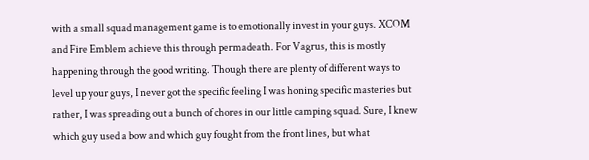with a small squad management game is to emotionally invest in your guys. XCOM and Fire Emblem achieve this through permadeath. For Vagrus, this is mostly happening through the good writing. Though there are plenty of different ways to level up your guys, I never got the specific feeling I was honing specific masteries but rather, I was spreading out a bunch of chores in our little camping squad. Sure, I knew which guy used a bow and which guy fought from the front lines, but what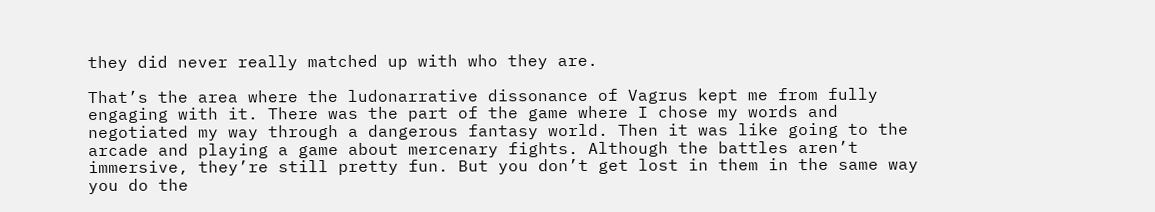they did never really matched up with who they are.

That’s the area where the ludonarrative dissonance of Vagrus kept me from fully engaging with it. There was the part of the game where I chose my words and negotiated my way through a dangerous fantasy world. Then it was like going to the arcade and playing a game about mercenary fights. Although the battles aren’t immersive, they’re still pretty fun. But you don’t get lost in them in the same way you do the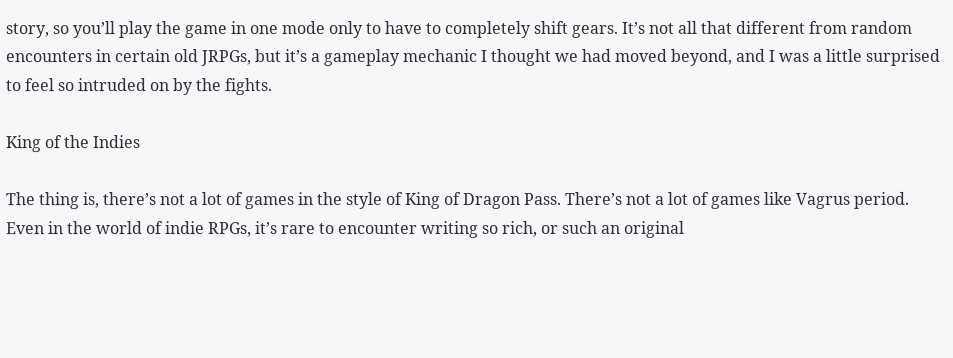story, so you’ll play the game in one mode only to have to completely shift gears. It’s not all that different from random encounters in certain old JRPGs, but it’s a gameplay mechanic I thought we had moved beyond, and I was a little surprised to feel so intruded on by the fights.

King of the Indies

The thing is, there’s not a lot of games in the style of King of Dragon Pass. There’s not a lot of games like Vagrus period. Even in the world of indie RPGs, it’s rare to encounter writing so rich, or such an original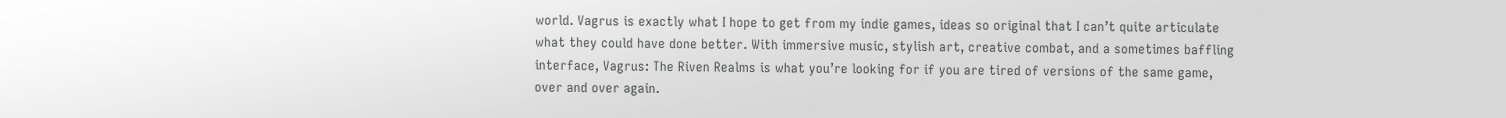world. Vagrus is exactly what I hope to get from my indie games, ideas so original that I can’t quite articulate what they could have done better. With immersive music, stylish art, creative combat, and a sometimes baffling interface, Vagrus: The Riven Realms is what you’re looking for if you are tired of versions of the same game, over and over again.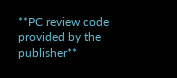**PC review code provided by the publisher**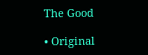The Good

• Original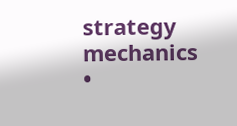strategy mechanics
•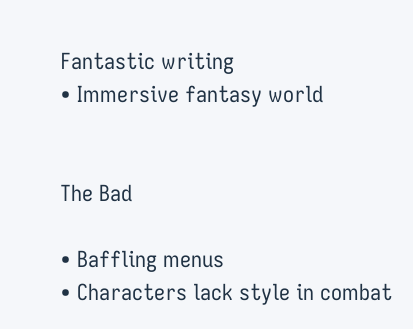Fantastic writing
• Immersive fantasy world


The Bad

• Baffling menus
• Characters lack style in combat